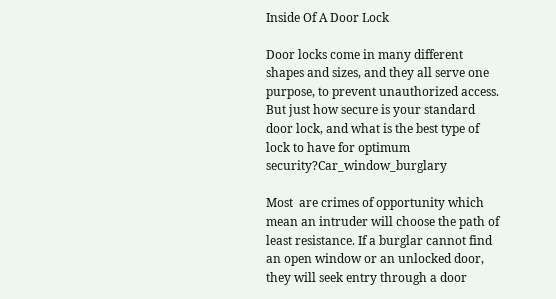Inside Of A Door Lock

Door locks come in many different shapes and sizes, and they all serve one purpose, to prevent unauthorized access. But just how secure is your standard door lock, and what is the best type of lock to have for optimum security?Car_window_burglary

Most  are crimes of opportunity which mean an intruder will choose the path of least resistance. If a burglar cannot find an open window or an unlocked door, they will seek entry through a door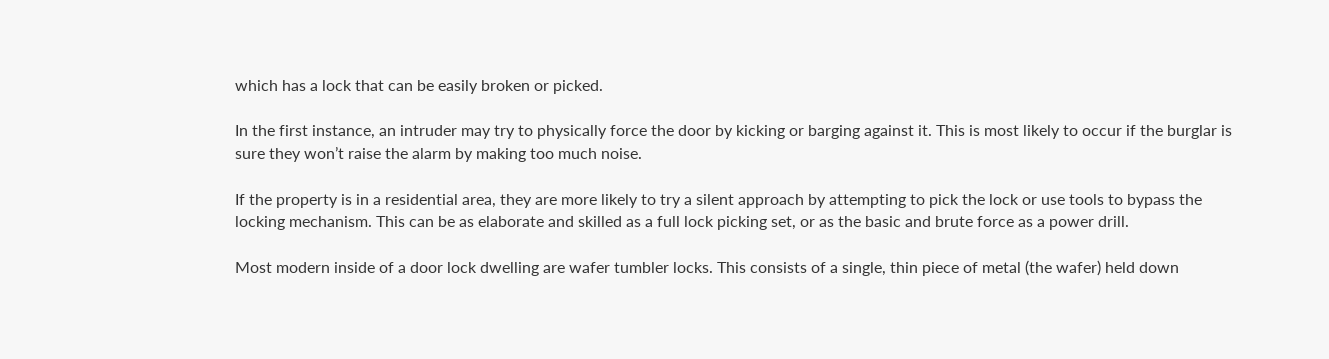which has a lock that can be easily broken or picked.

In the first instance, an intruder may try to physically force the door by kicking or barging against it. This is most likely to occur if the burglar is sure they won’t raise the alarm by making too much noise.

If the property is in a residential area, they are more likely to try a silent approach by attempting to pick the lock or use tools to bypass the locking mechanism. This can be as elaborate and skilled as a full lock picking set, or as the basic and brute force as a power drill.

Most modern inside of a door lock dwelling are wafer tumbler locks. This consists of a single, thin piece of metal (the wafer) held down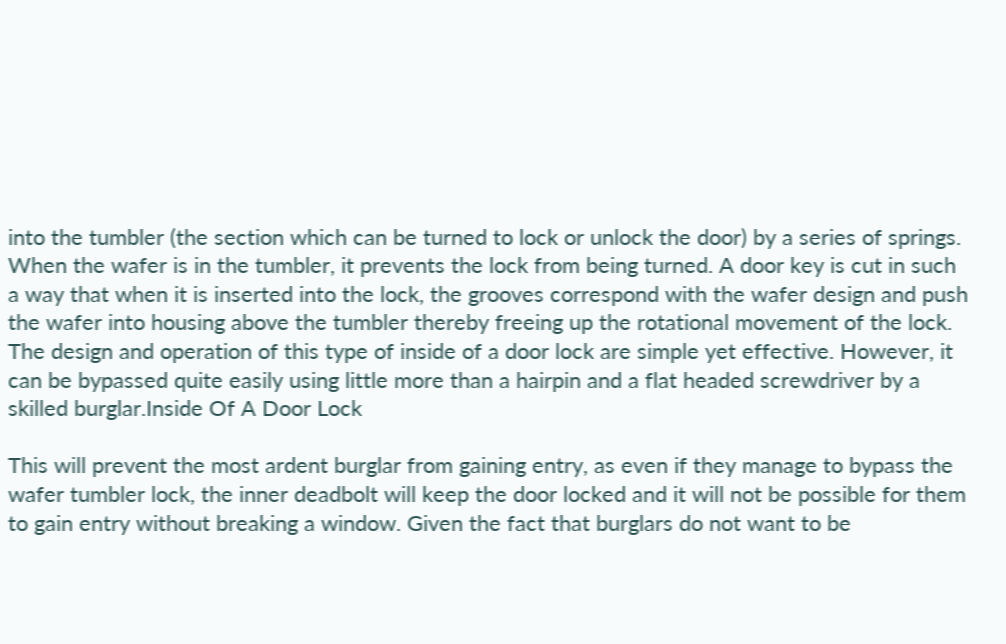into the tumbler (the section which can be turned to lock or unlock the door) by a series of springs. When the wafer is in the tumbler, it prevents the lock from being turned. A door key is cut in such a way that when it is inserted into the lock, the grooves correspond with the wafer design and push the wafer into housing above the tumbler thereby freeing up the rotational movement of the lock. The design and operation of this type of inside of a door lock are simple yet effective. However, it can be bypassed quite easily using little more than a hairpin and a flat headed screwdriver by a skilled burglar.Inside Of A Door Lock

This will prevent the most ardent burglar from gaining entry, as even if they manage to bypass the wafer tumbler lock, the inner deadbolt will keep the door locked and it will not be possible for them to gain entry without breaking a window. Given the fact that burglars do not want to be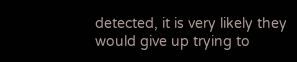detected, it is very likely they would give up trying to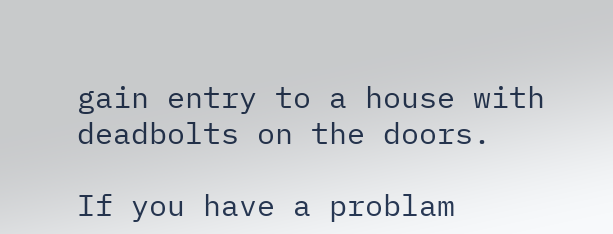gain entry to a house with deadbolts on the doors.

If you have a problam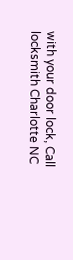with your door lock, Call locksmith Charlotte NC